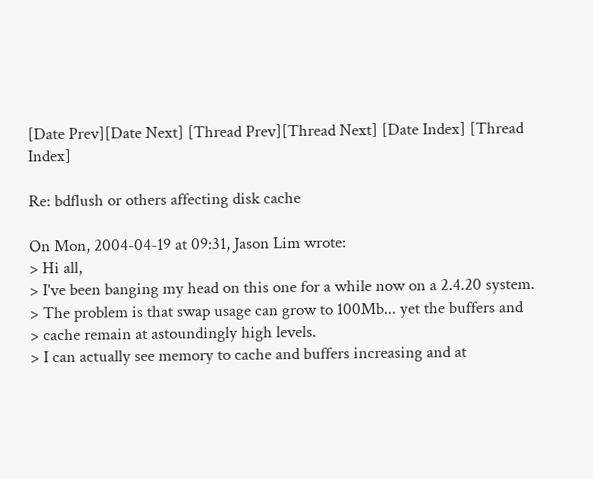[Date Prev][Date Next] [Thread Prev][Thread Next] [Date Index] [Thread Index]

Re: bdflush or others affecting disk cache

On Mon, 2004-04-19 at 09:31, Jason Lim wrote:
> Hi all,
> I've been banging my head on this one for a while now on a 2.4.20 system.
> The problem is that swap usage can grow to 100Mb... yet the buffers and
> cache remain at astoundingly high levels.
> I can actually see memory to cache and buffers increasing and at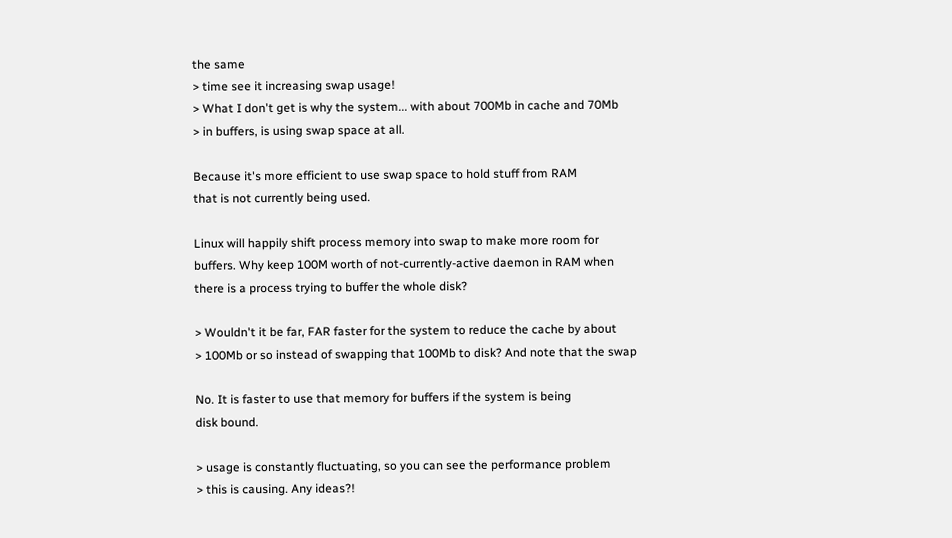the same
> time see it increasing swap usage!
> What I don't get is why the system... with about 700Mb in cache and 70Mb
> in buffers, is using swap space at all.

Because it's more efficient to use swap space to hold stuff from RAM
that is not currently being used.

Linux will happily shift process memory into swap to make more room for
buffers. Why keep 100M worth of not-currently-active daemon in RAM when
there is a process trying to buffer the whole disk?

> Wouldn't it be far, FAR faster for the system to reduce the cache by about
> 100Mb or so instead of swapping that 100Mb to disk? And note that the swap

No. It is faster to use that memory for buffers if the system is being
disk bound.

> usage is constantly fluctuating, so you can see the performance problem
> this is causing. Any ideas?!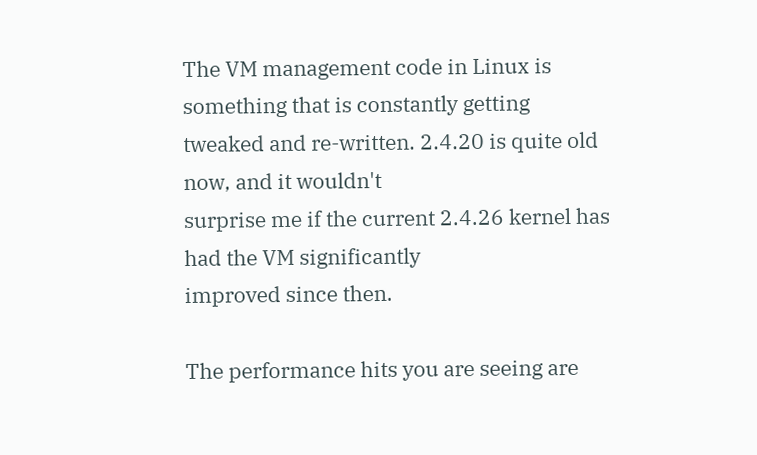The VM management code in Linux is something that is constantly getting
tweaked and re-written. 2.4.20 is quite old now, and it wouldn't
surprise me if the current 2.4.26 kernel has had the VM significantly
improved since then.

The performance hits you are seeing are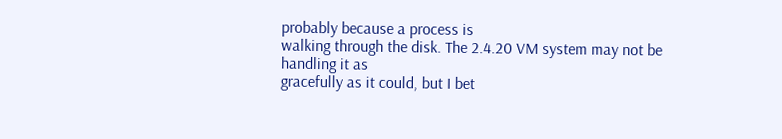probably because a process is
walking through the disk. The 2.4.20 VM system may not be handling it as
gracefully as it could, but I bet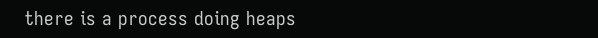there is a process doing heaps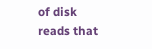of disk
reads that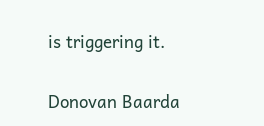is triggering it.

Donovan Baarda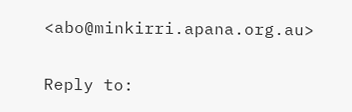<abo@minkirri.apana.org.au>

Reply to: